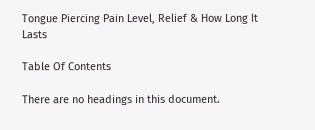Tongue Piercing Pain Level, Relief & How Long It Lasts

Table Of Contents

There are no headings in this document.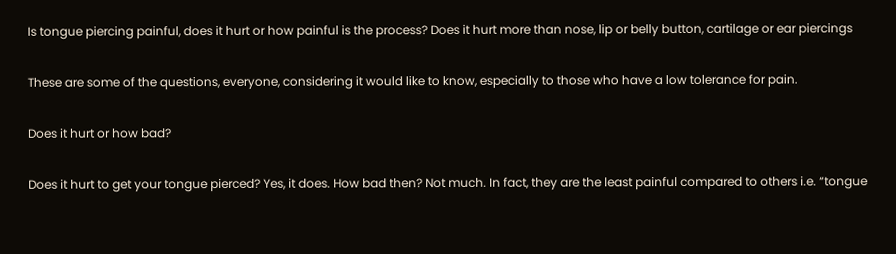Is tongue piercing painful, does it hurt or how painful is the process? Does it hurt more than nose, lip or belly button, cartilage or ear piercings

These are some of the questions, everyone, considering it would like to know, especially to those who have a low tolerance for pain.

Does it hurt or how bad?

Does it hurt to get your tongue pierced? Yes, it does. How bad then? Not much. In fact, they are the least painful compared to others i.e. “tongue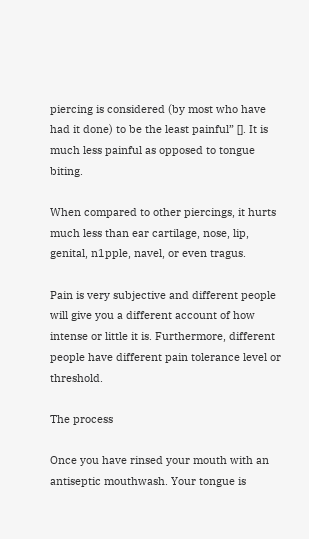piercing is considered (by most who have had it done) to be the least painful” []. It is much less painful as opposed to tongue biting.

When compared to other piercings, it hurts much less than ear cartilage, nose, lip, genital, n1pple, navel, or even tragus.

Pain is very subjective and different people will give you a different account of how intense or little it is. Furthermore, different people have different pain tolerance level or threshold.

The process

Once you have rinsed your mouth with an antiseptic mouthwash. Your tongue is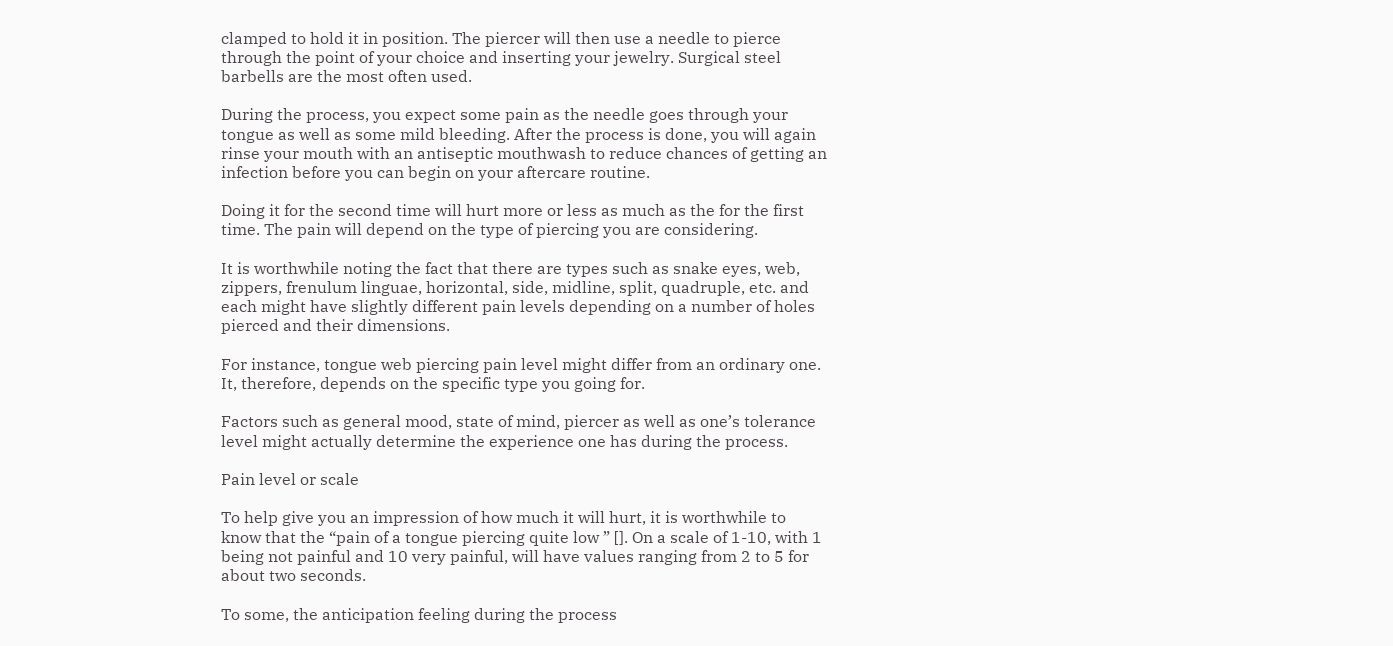clamped to hold it in position. The piercer will then use a needle to pierce through the point of your choice and inserting your jewelry. Surgical steel barbells are the most often used.

During the process, you expect some pain as the needle goes through your tongue as well as some mild bleeding. After the process is done, you will again rinse your mouth with an antiseptic mouthwash to reduce chances of getting an infection before you can begin on your aftercare routine.

Doing it for the second time will hurt more or less as much as the for the first time. The pain will depend on the type of piercing you are considering.

It is worthwhile noting the fact that there are types such as snake eyes, web, zippers, frenulum linguae, horizontal, side, midline, split, quadruple, etc. and each might have slightly different pain levels depending on a number of holes pierced and their dimensions.

For instance, tongue web piercing pain level might differ from an ordinary one. It, therefore, depends on the specific type you going for.

Factors such as general mood, state of mind, piercer as well as one’s tolerance level might actually determine the experience one has during the process.

Pain level or scale

To help give you an impression of how much it will hurt, it is worthwhile to know that the “pain of a tongue piercing quite low ” []. On a scale of 1-10, with 1 being not painful and 10 very painful, will have values ranging from 2 to 5 for about two seconds.

To some, the anticipation feeling during the process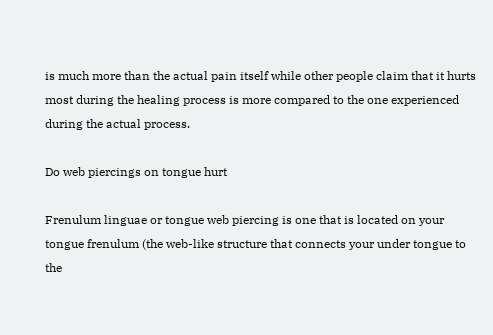is much more than the actual pain itself while other people claim that it hurts most during the healing process is more compared to the one experienced during the actual process.

Do web piercings on tongue hurt

Frenulum linguae or tongue web piercing is one that is located on your tongue frenulum (the web-like structure that connects your under tongue to the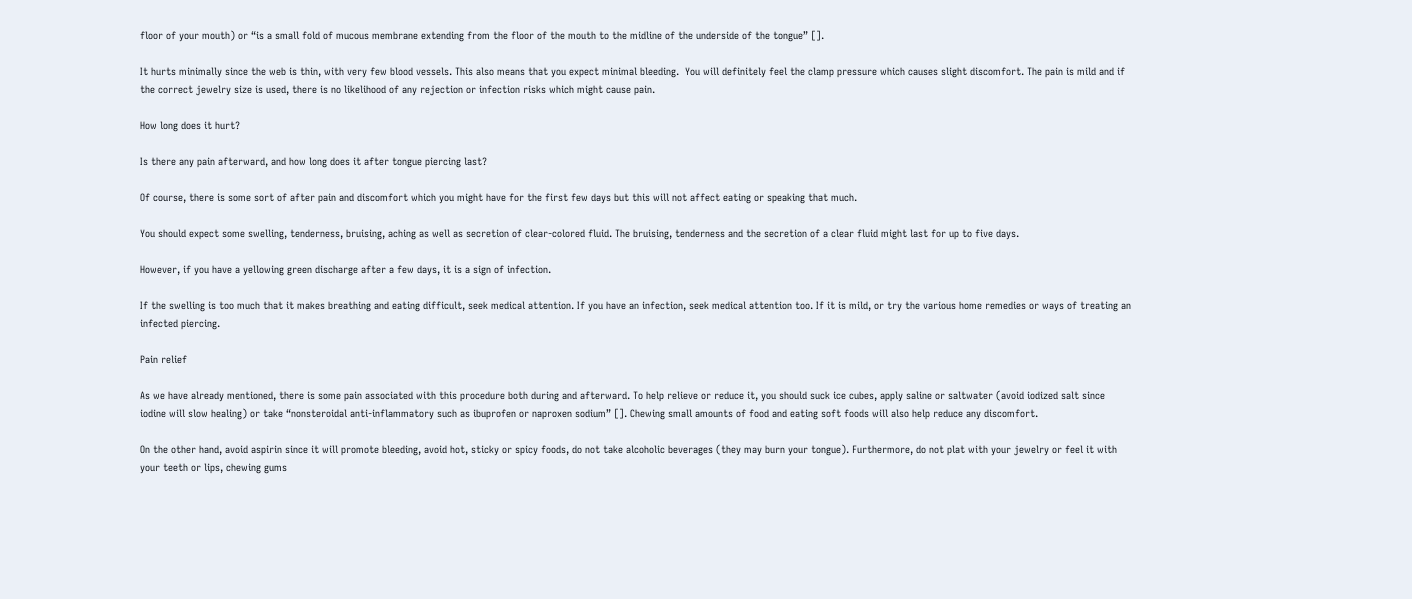floor of your mouth) or “is a small fold of mucous membrane extending from the floor of the mouth to the midline of the underside of the tongue” [].

It hurts minimally since the web is thin, with very few blood vessels. This also means that you expect minimal bleeding.  You will definitely feel the clamp pressure which causes slight discomfort. The pain is mild and if the correct jewelry size is used, there is no likelihood of any rejection or infection risks which might cause pain.

How long does it hurt?

Is there any pain afterward, and how long does it after tongue piercing last?

Of course, there is some sort of after pain and discomfort which you might have for the first few days but this will not affect eating or speaking that much.

You should expect some swelling, tenderness, bruising, aching as well as secretion of clear-colored fluid. The bruising, tenderness and the secretion of a clear fluid might last for up to five days.

However, if you have a yellowing green discharge after a few days, it is a sign of infection.

If the swelling is too much that it makes breathing and eating difficult, seek medical attention. If you have an infection, seek medical attention too. If it is mild, or try the various home remedies or ways of treating an infected piercing.

Pain relief

As we have already mentioned, there is some pain associated with this procedure both during and afterward. To help relieve or reduce it, you should suck ice cubes, apply saline or saltwater (avoid iodized salt since iodine will slow healing) or take “nonsteroidal anti-inflammatory such as ibuprofen or naproxen sodium” []. Chewing small amounts of food and eating soft foods will also help reduce any discomfort.

On the other hand, avoid aspirin since it will promote bleeding, avoid hot, sticky or spicy foods, do not take alcoholic beverages (they may burn your tongue). Furthermore, do not plat with your jewelry or feel it with your teeth or lips, chewing gums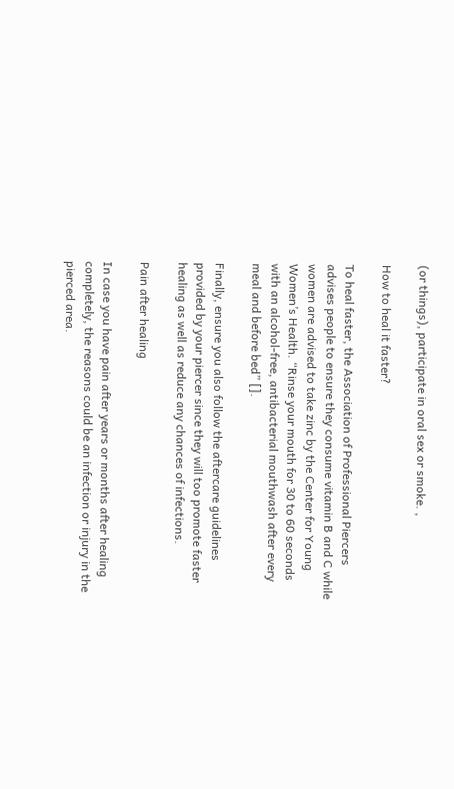(or things), participate in oral sex or smoke. ,

How to heal it faster?

To heal faster, the Association of Professional Piercers advises people to ensure they consume vitamin B and C while women are advised to take zinc by the Center for Young Women’s Health. “Rinse your mouth for 30 to 60 seconds with an alcohol-free, antibacterial mouthwash after every meal and before bed” [].

Finally, ensure you also follow the aftercare guidelines provided by your piercer since they will too promote faster healing as well as reduce any chances of infections.

Pain after healing

In case you have pain after years or months after healing completely, the reasons could be an infection or injury in the pierced area.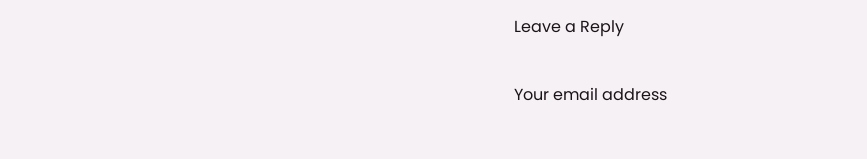Leave a Reply

Your email address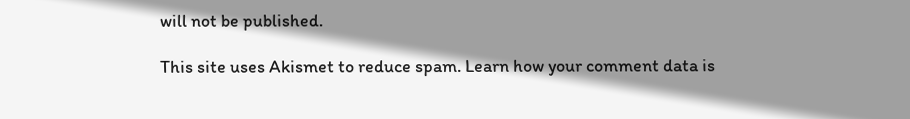will not be published.

This site uses Akismet to reduce spam. Learn how your comment data is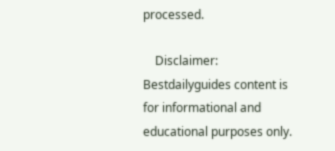processed.

    Disclaimer: Bestdailyguides content is for informational and educational purposes only.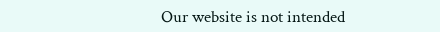Our website is not intended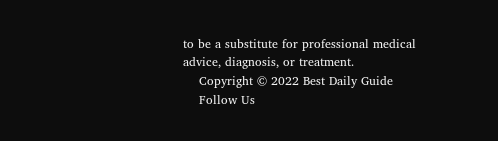to be a substitute for professional medical advice, diagnosis, or treatment.
    Copyright © 2022 Best Daily Guide
    Follow Us